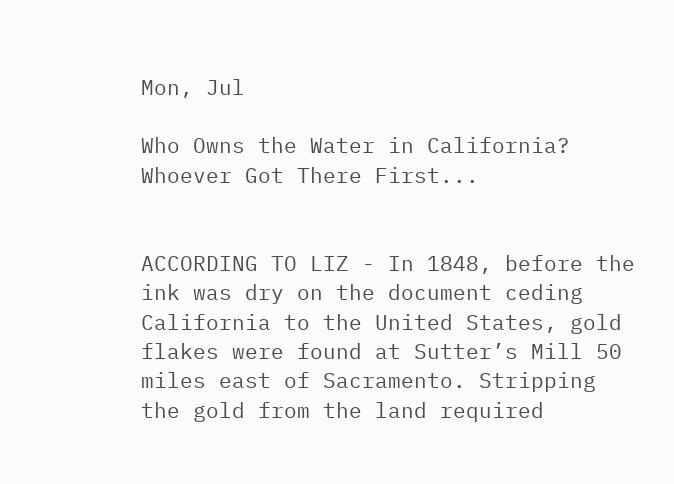Mon, Jul

Who Owns the Water in California? Whoever Got There First...


ACCORDING TO LIZ - In 1848, before the ink was dry on the document ceding California to the United States, gold flakes were found at Sutter’s Mill 50 miles east of Sacramento. Stripping the gold from the land required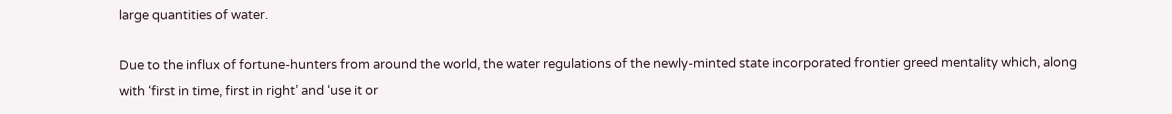large quantities of water.

Due to the influx of fortune-hunters from around the world, the water regulations of the newly-minted state incorporated frontier greed mentality which, along with ‘first in time, first in right’ and ‘use it or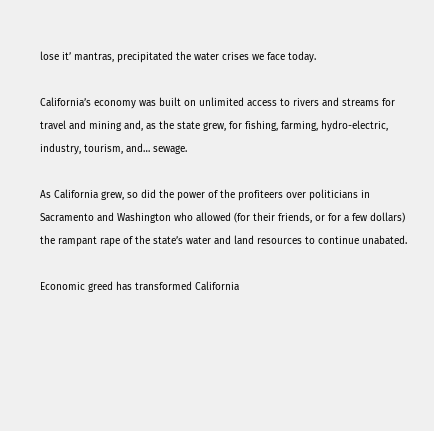lose it’ mantras, precipitated the water crises we face today.

California’s economy was built on unlimited access to rivers and streams for travel and mining and, as the state grew, for fishing, farming, hydro-electric, industry, tourism, and… sewage.

As California grew, so did the power of the profiteers over politicians in Sacramento and Washington who allowed (for their friends, or for a few dollars) the rampant rape of the state’s water and land resources to continue unabated.

Economic greed has transformed California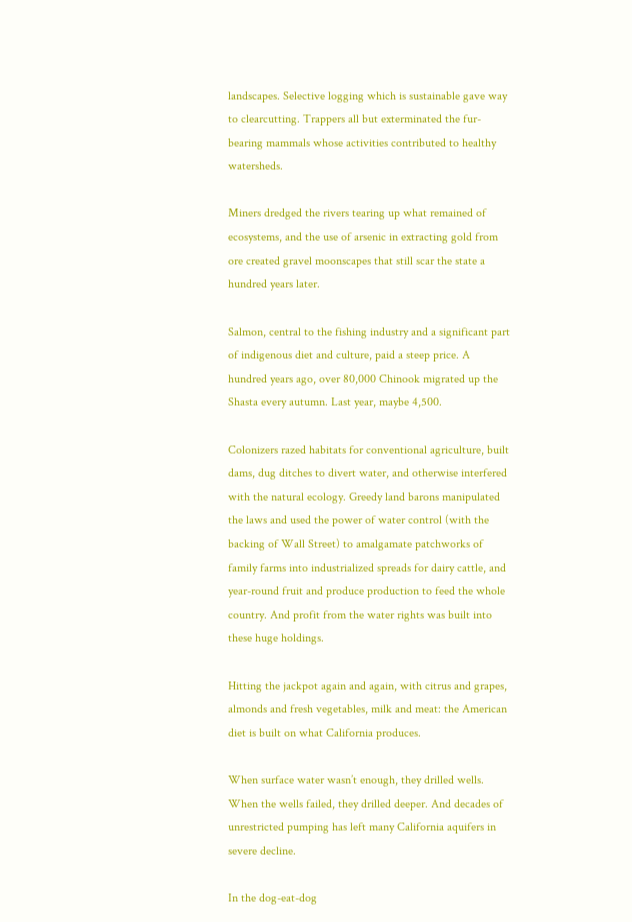landscapes. Selective logging which is sustainable gave way to clearcutting. Trappers all but exterminated the fur-bearing mammals whose activities contributed to healthy watersheds.

Miners dredged the rivers tearing up what remained of ecosystems, and the use of arsenic in extracting gold from ore created gravel moonscapes that still scar the state a hundred years later.

Salmon, central to the fishing industry and a significant part of indigenous diet and culture, paid a steep price. A hundred years ago, over 80,000 Chinook migrated up the Shasta every autumn. Last year, maybe 4,500.

Colonizers razed habitats for conventional agriculture, built dams, dug ditches to divert water, and otherwise interfered with the natural ecology. Greedy land barons manipulated the laws and used the power of water control (with the backing of Wall Street) to amalgamate patchworks of family farms into industrialized spreads for dairy cattle, and year-round fruit and produce production to feed the whole country. And profit from the water rights was built into these huge holdings.

Hitting the jackpot again and again, with citrus and grapes, almonds and fresh vegetables, milk and meat: the American diet is built on what California produces.

When surface water wasn’t enough, they drilled wells. When the wells failed, they drilled deeper. And decades of unrestricted pumping has left many California aquifers in severe decline.

In the dog-eat-dog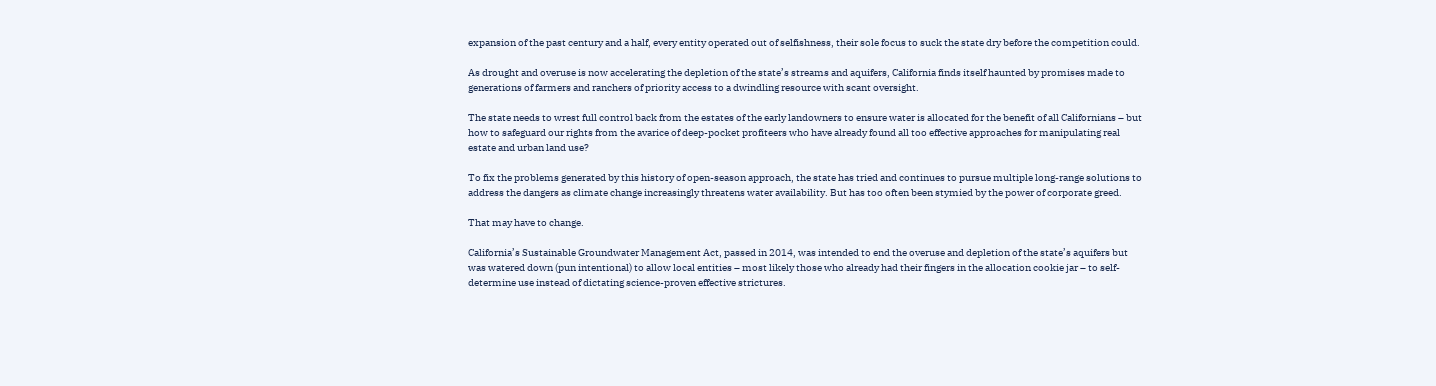expansion of the past century and a half, every entity operated out of selfishness, their sole focus to suck the state dry before the competition could.

As drought and overuse is now accelerating the depletion of the state’s streams and aquifers, California finds itself haunted by promises made to generations of farmers and ranchers of priority access to a dwindling resource with scant oversight.

The state needs to wrest full control back from the estates of the early landowners to ensure water is allocated for the benefit of all Californians – but how to safeguard our rights from the avarice of deep-pocket profiteers who have already found all too effective approaches for manipulating real estate and urban land use?

To fix the problems generated by this history of open-season approach, the state has tried and continues to pursue multiple long-range solutions to address the dangers as climate change increasingly threatens water availability. But has too often been stymied by the power of corporate greed.

That may have to change.

California’s Sustainable Groundwater Management Act, passed in 2014, was intended to end the overuse and depletion of the state’s aquifers but was watered down (pun intentional) to allow local entities – most likely those who already had their fingers in the allocation cookie jar – to self-determine use instead of dictating science-proven effective strictures.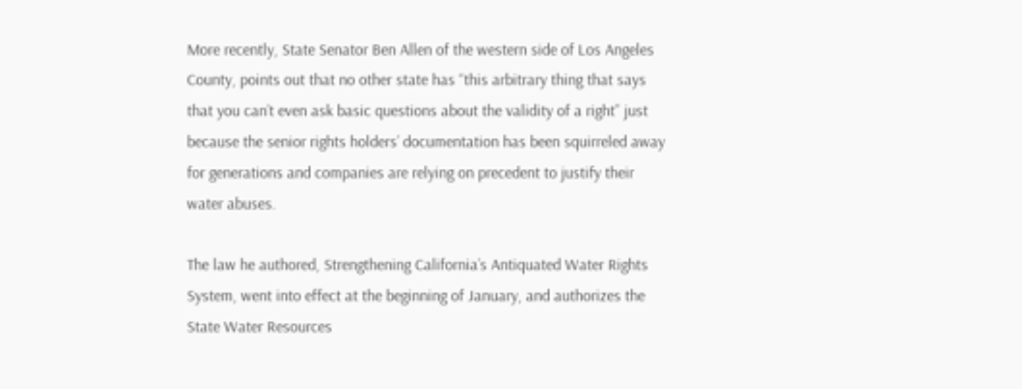More recently, State Senator Ben Allen of the western side of Los Angeles County, points out that no other state has “this arbitrary thing that says that you can’t even ask basic questions about the validity of a right” just because the senior rights holders’ documentation has been squirreled away for generations and companies are relying on precedent to justify their water abuses.

The law he authored, Strengthening California’s Antiquated Water Rights System, went into effect at the beginning of January, and authorizes the State Water Resources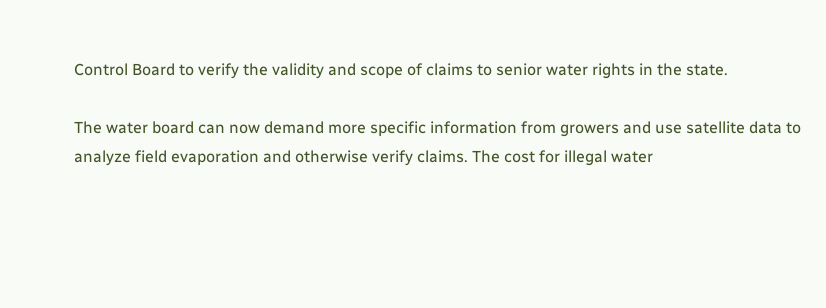Control Board to verify the validity and scope of claims to senior water rights in the state.

The water board can now demand more specific information from growers and use satellite data to analyze field evaporation and otherwise verify claims. The cost for illegal water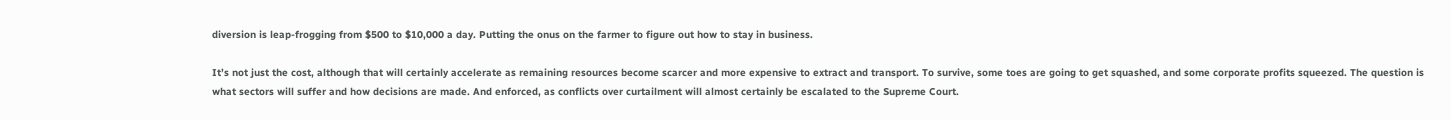diversion is leap-frogging from $500 to $10,000 a day. Putting the onus on the farmer to figure out how to stay in business.

It’s not just the cost, although that will certainly accelerate as remaining resources become scarcer and more expensive to extract and transport. To survive, some toes are going to get squashed, and some corporate profits squeezed. The question is what sectors will suffer and how decisions are made. And enforced, as conflicts over curtailment will almost certainly be escalated to the Supreme Court.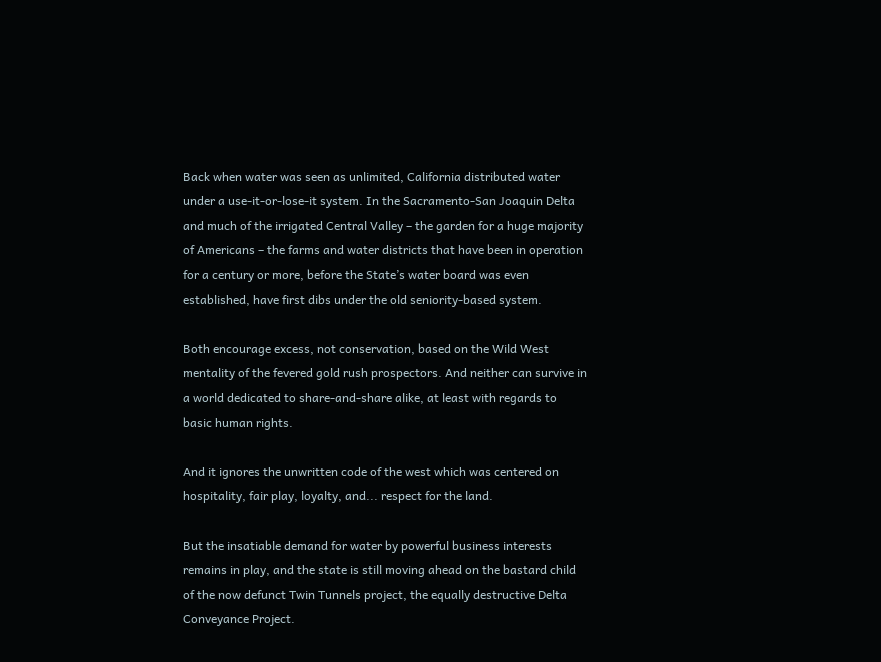Back when water was seen as unlimited, California distributed water under a use-it-or-lose-it system. In the Sacramento-San Joaquin Delta and much of the irrigated Central Valley – the garden for a huge majority of Americans – the farms and water districts that have been in operation for a century or more, before the State’s water board was even established, have first dibs under the old seniority-based system.

Both encourage excess, not conservation, based on the Wild West mentality of the fevered gold rush prospectors. And neither can survive in a world dedicated to share-and-share alike, at least with regards to basic human rights.

And it ignores the unwritten code of the west which was centered on hospitality, fair play, loyalty, and... respect for the land.

But the insatiable demand for water by powerful business interests remains in play, and the state is still moving ahead on the bastard child of the now defunct Twin Tunnels project, the equally destructive Delta Conveyance Project.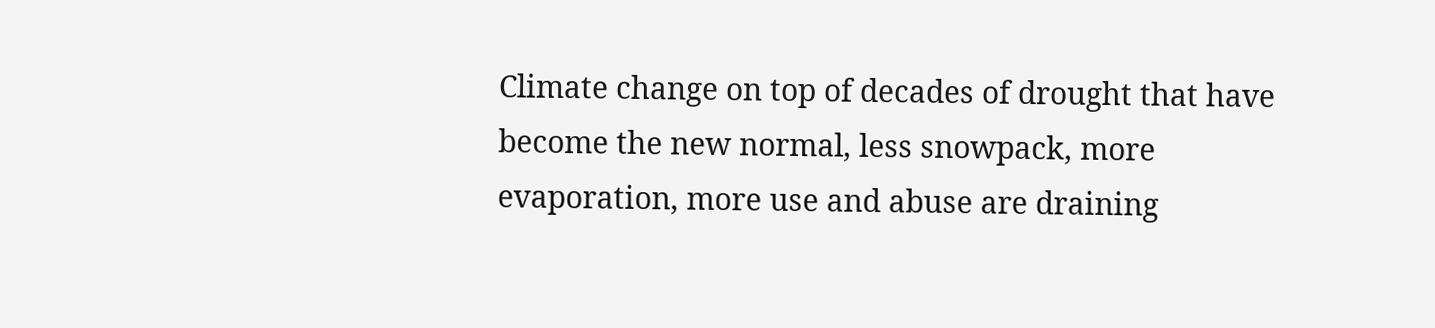Climate change on top of decades of drought that have become the new normal, less snowpack, more evaporation, more use and abuse are draining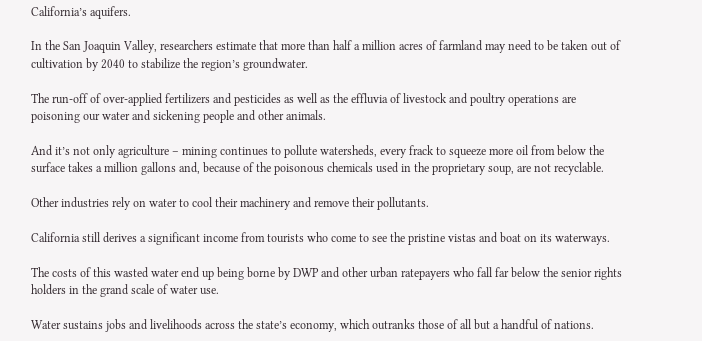California’s aquifers.

In the San Joaquin Valley, researchers estimate that more than half a million acres of farmland may need to be taken out of cultivation by 2040 to stabilize the region’s groundwater.

The run-off of over-applied fertilizers and pesticides as well as the effluvia of livestock and poultry operations are poisoning our water and sickening people and other animals.

And it’s not only agriculture – mining continues to pollute watersheds, every frack to squeeze more oil from below the surface takes a million gallons and, because of the poisonous chemicals used in the proprietary soup, are not recyclable.

Other industries rely on water to cool their machinery and remove their pollutants.

California still derives a significant income from tourists who come to see the pristine vistas and boat on its waterways.

The costs of this wasted water end up being borne by DWP and other urban ratepayers who fall far below the senior rights holders in the grand scale of water use.

Water sustains jobs and livelihoods across the state’s economy, which outranks those of all but a handful of nations.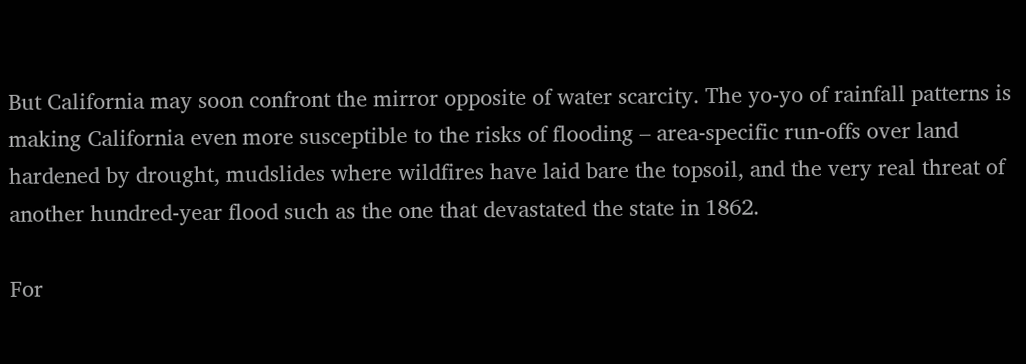But California may soon confront the mirror opposite of water scarcity. The yo-yo of rainfall patterns is making California even more susceptible to the risks of flooding – area-specific run-offs over land hardened by drought, mudslides where wildfires have laid bare the topsoil, and the very real threat of another hundred-year flood such as the one that devastated the state in 1862.

For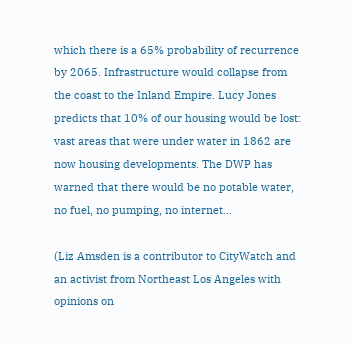which there is a 65% probability of recurrence by 2065. Infrastructure would collapse from the coast to the Inland Empire. Lucy Jones predicts that 10% of our housing would be lost: vast areas that were under water in 1862 are now housing developments. The DWP has warned that there would be no potable water, no fuel, no pumping, no internet...

(Liz Amsden is a contributor to CityWatch and an activist from Northeast Los Angeles with opinions on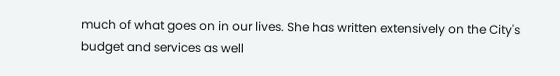much of what goes on in our lives. She has written extensively on the City's budget and services as well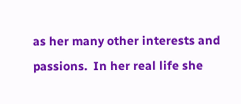as her many other interests and passions.  In her real life she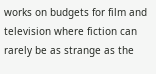works on budgets for film and television where fiction can rarely be as strange as the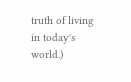truth of living in today's world.)